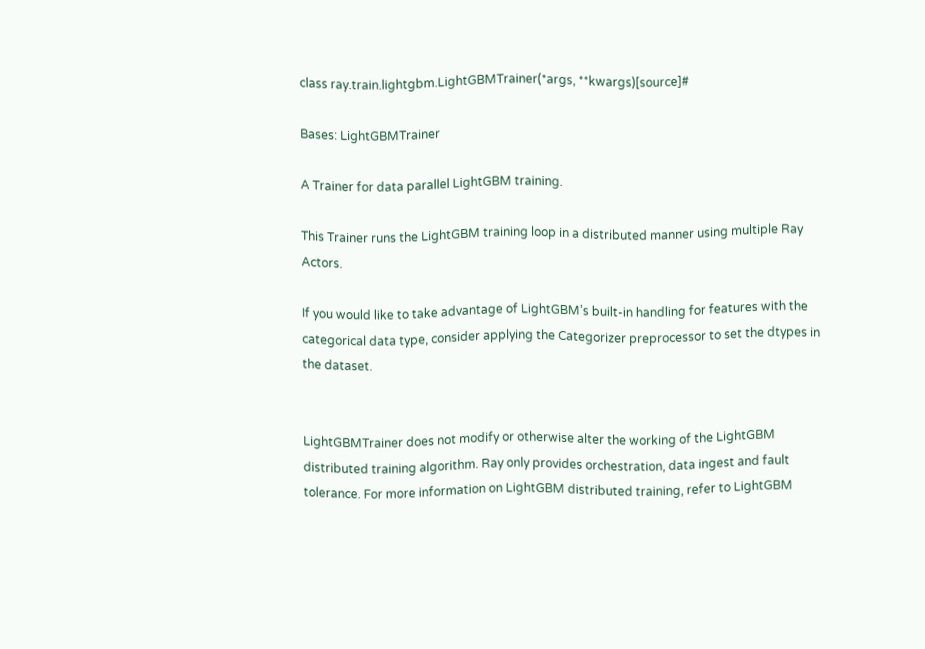class ray.train.lightgbm.LightGBMTrainer(*args, **kwargs)[source]#

Bases: LightGBMTrainer

A Trainer for data parallel LightGBM training.

This Trainer runs the LightGBM training loop in a distributed manner using multiple Ray Actors.

If you would like to take advantage of LightGBM’s built-in handling for features with the categorical data type, consider applying the Categorizer preprocessor to set the dtypes in the dataset.


LightGBMTrainer does not modify or otherwise alter the working of the LightGBM distributed training algorithm. Ray only provides orchestration, data ingest and fault tolerance. For more information on LightGBM distributed training, refer to LightGBM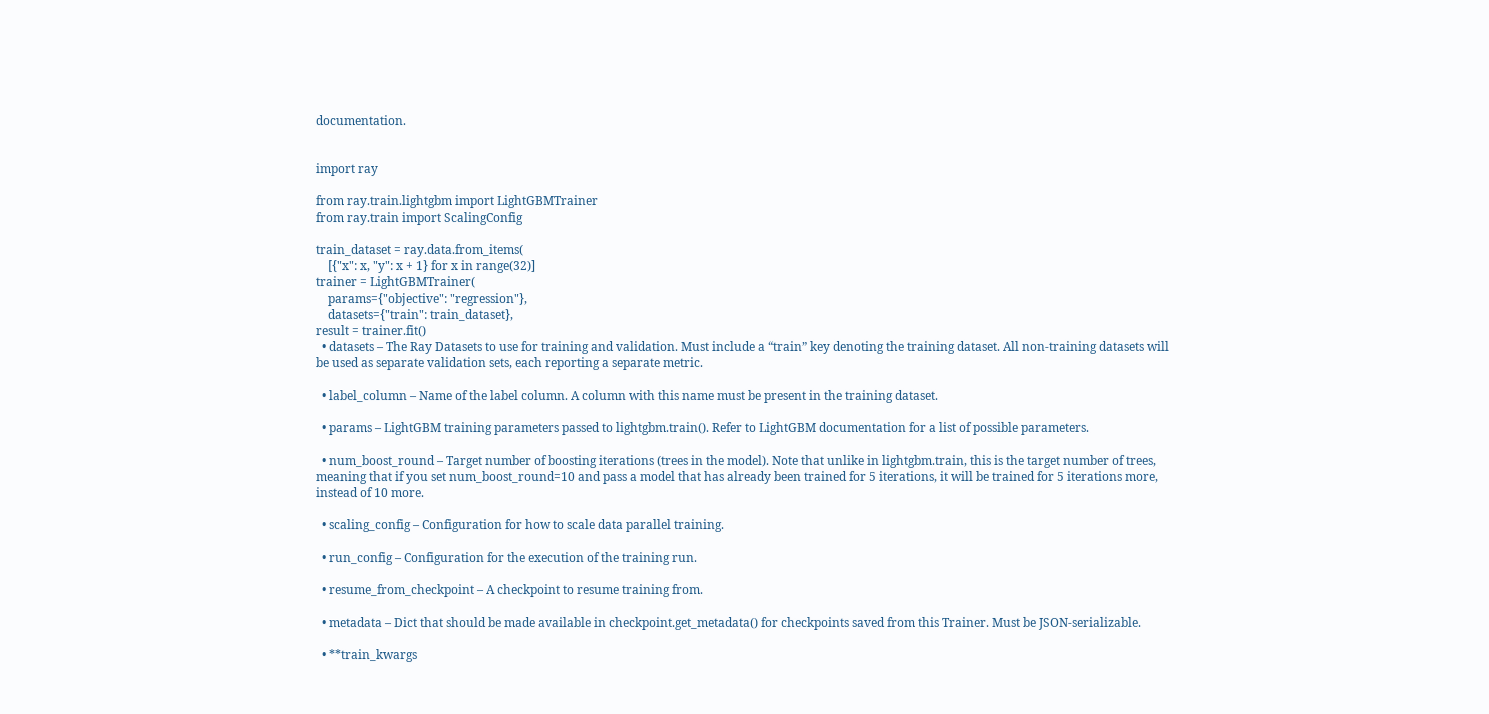documentation.


import ray

from ray.train.lightgbm import LightGBMTrainer
from ray.train import ScalingConfig

train_dataset = ray.data.from_items(
    [{"x": x, "y": x + 1} for x in range(32)]
trainer = LightGBMTrainer(
    params={"objective": "regression"},
    datasets={"train": train_dataset},
result = trainer.fit()
  • datasets – The Ray Datasets to use for training and validation. Must include a “train” key denoting the training dataset. All non-training datasets will be used as separate validation sets, each reporting a separate metric.

  • label_column – Name of the label column. A column with this name must be present in the training dataset.

  • params – LightGBM training parameters passed to lightgbm.train(). Refer to LightGBM documentation for a list of possible parameters.

  • num_boost_round – Target number of boosting iterations (trees in the model). Note that unlike in lightgbm.train, this is the target number of trees, meaning that if you set num_boost_round=10 and pass a model that has already been trained for 5 iterations, it will be trained for 5 iterations more, instead of 10 more.

  • scaling_config – Configuration for how to scale data parallel training.

  • run_config – Configuration for the execution of the training run.

  • resume_from_checkpoint – A checkpoint to resume training from.

  • metadata – Dict that should be made available in checkpoint.get_metadata() for checkpoints saved from this Trainer. Must be JSON-serializable.

  • **train_kwargs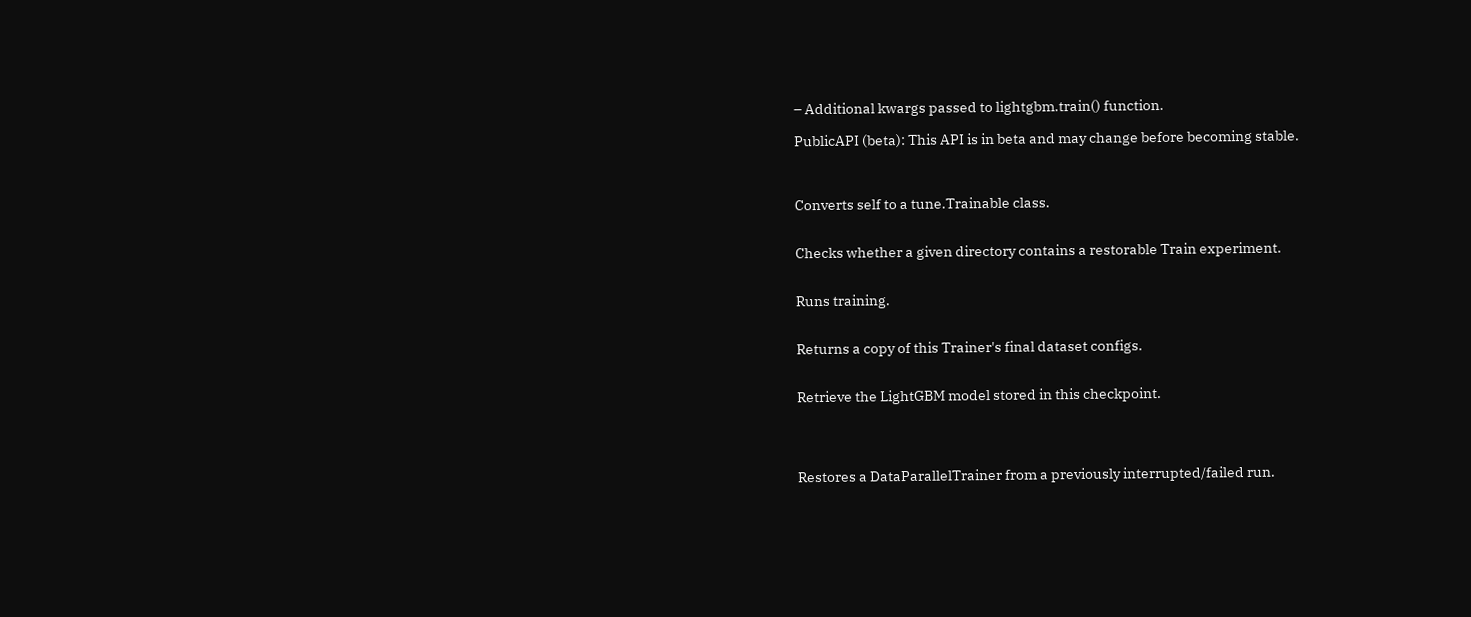– Additional kwargs passed to lightgbm.train() function.

PublicAPI (beta): This API is in beta and may change before becoming stable.



Converts self to a tune.Trainable class.


Checks whether a given directory contains a restorable Train experiment.


Runs training.


Returns a copy of this Trainer's final dataset configs.


Retrieve the LightGBM model stored in this checkpoint.




Restores a DataParallelTrainer from a previously interrupted/failed run.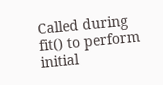Called during fit() to perform initial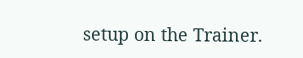setup on the Trainer.